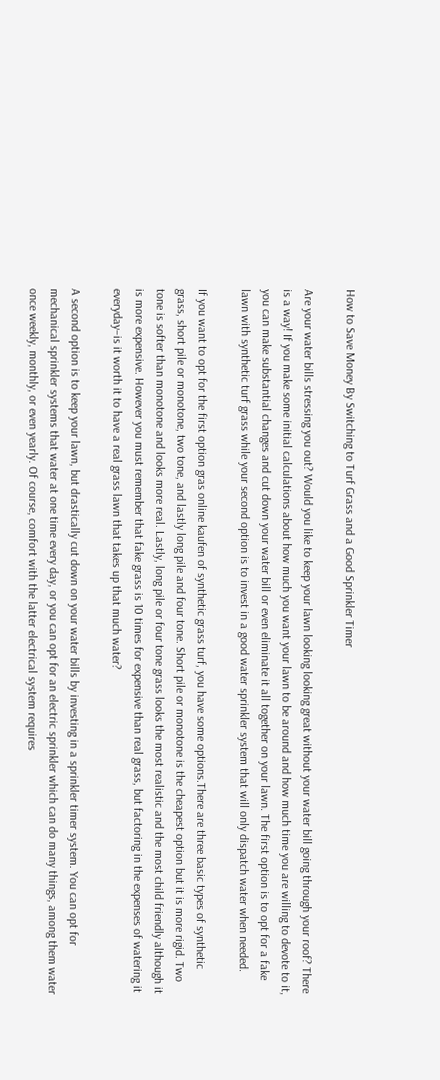How to Save Money By Switching to Turf Grass and a Good Sprinkler Timer

Are your water bills stressing you out? Would you like to keep your lawn looking looking great without your water bill going through your roof? There is a way! If you make some initial calculations about how much you want your lawn to be around and how much time you are willing to devote to it, you can make substantial changes and cut down your water bill or even eliminate it all together on your lawn. The first option is to opt for a fake lawn with synthetic turf grass while your second option is to invest in a good water sprinkler system that will only dispatch water when needed.

If you want to opt for the first option gras online kaufen of synthetic grass turf, you have some options.There are three basic types of synthetic grass, short pile or monotone, two tone, and lastly long pile and four tone. Short pile or monotone is the cheapest option but it is more rigid. Two tone is softer than monotone and looks more real. Lastly, long pile or four tone grass looks the most realistic and the most child friendly although it is more expensive. However you must remember that fake grass is 10 times for expensive than real grass, but factoring in the expenses of watering it everyday–is it worth it to have a real grass lawn that takes up that much water?

A second option is to keep your lawn, but drastically cut down on your water bills by investing in a sprinkler timer system. You can opt for mechanical sprinkler systems that water at one time every day, or you can opt for an electric sprinkler which can do many things, among them water once weekly, monthly, or even yearly. Of course, comfort with the latter electrical system requires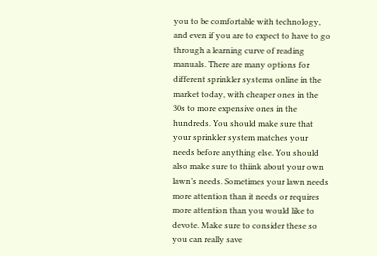you to be comfortable with technology, and even if you are to expect to have to go through a learning curve of reading manuals. There are many options for different sprinkler systems online in the market today, with cheaper ones in the 30s to more expensive ones in the hundreds. You should make sure that your sprinkler system matches your needs before anything else. You should also make sure to thiink about your own lawn’s needs. Sometimes your lawn needs more attention than it needs or requires more attention than you would like to devote. Make sure to consider these so you can really save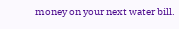money on your next water bill.